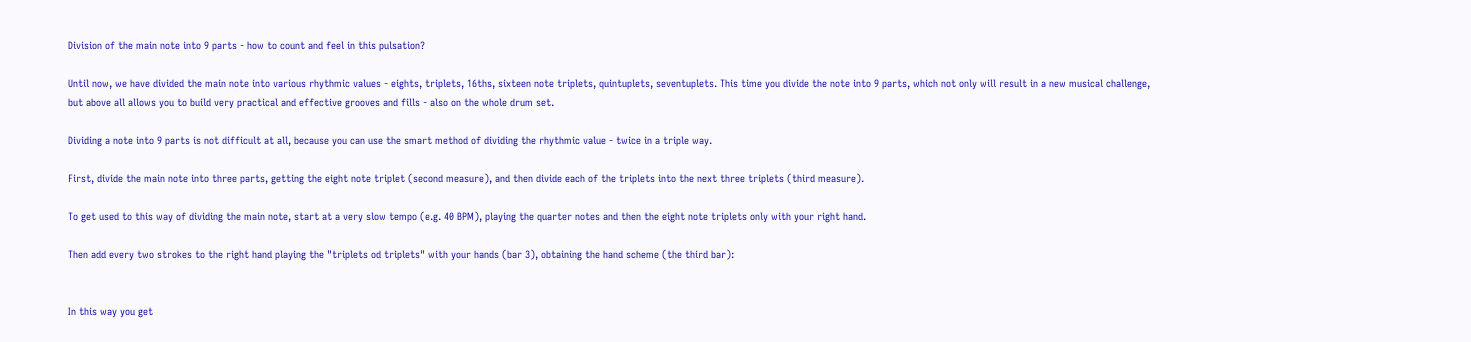Division of the main note into 9 parts - how to count and feel in this pulsation?

Until now, we have divided the main note into various rhythmic values - eights, triplets, 16ths, sixteen note triplets, quintuplets, seventuplets. This time you divide the note into 9 parts, which not only will result in a new musical challenge, but above all allows you to build very practical and effective grooves and fills - also on the whole drum set.

Dividing a note into 9 parts is not difficult at all, because you can use the smart method of dividing the rhythmic value - twice in a triple way.

First, divide the main note into three parts, getting the eight note triplet (second measure), and then divide each of the triplets into the next three triplets (third measure).

To get used to this way of dividing the main note, start at a very slow tempo (e.g. 40 BPM), playing the quarter notes and then the eight note triplets only with your right hand.

Then add every two strokes to the right hand playing the "triplets od triplets" with your hands (bar 3), obtaining the hand scheme (the third bar):


In this way you get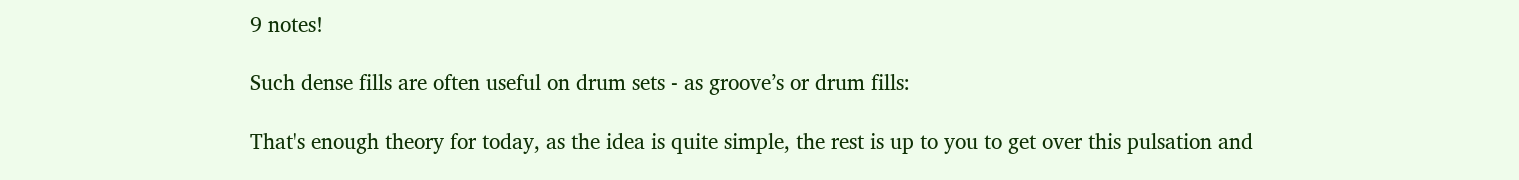9 notes!

Such dense fills are often useful on drum sets - as groove’s or drum fills:

That's enough theory for today, as the idea is quite simple, the rest is up to you to get over this pulsation and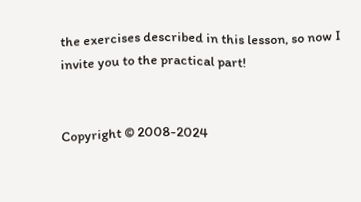the exercises described in this lesson, so now I invite you to the practical part!


Copyright © 2008-2024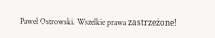Paweł Ostrowski. Wszelkie prawa zastrzeżone!